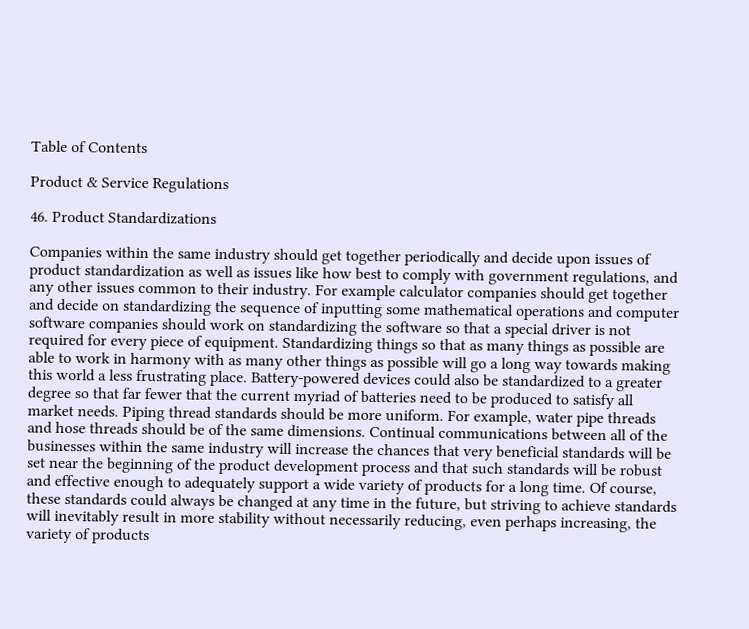Table of Contents

Product & Service Regulations

46. Product Standardizations

Companies within the same industry should get together periodically and decide upon issues of product standardization as well as issues like how best to comply with government regulations, and any other issues common to their industry. For example calculator companies should get together and decide on standardizing the sequence of inputting some mathematical operations and computer software companies should work on standardizing the software so that a special driver is not required for every piece of equipment. Standardizing things so that as many things as possible are able to work in harmony with as many other things as possible will go a long way towards making this world a less frustrating place. Battery-powered devices could also be standardized to a greater degree so that far fewer that the current myriad of batteries need to be produced to satisfy all market needs. Piping thread standards should be more uniform. For example, water pipe threads and hose threads should be of the same dimensions. Continual communications between all of the businesses within the same industry will increase the chances that very beneficial standards will be set near the beginning of the product development process and that such standards will be robust and effective enough to adequately support a wide variety of products for a long time. Of course, these standards could always be changed at any time in the future, but striving to achieve standards will inevitably result in more stability without necessarily reducing, even perhaps increasing, the variety of products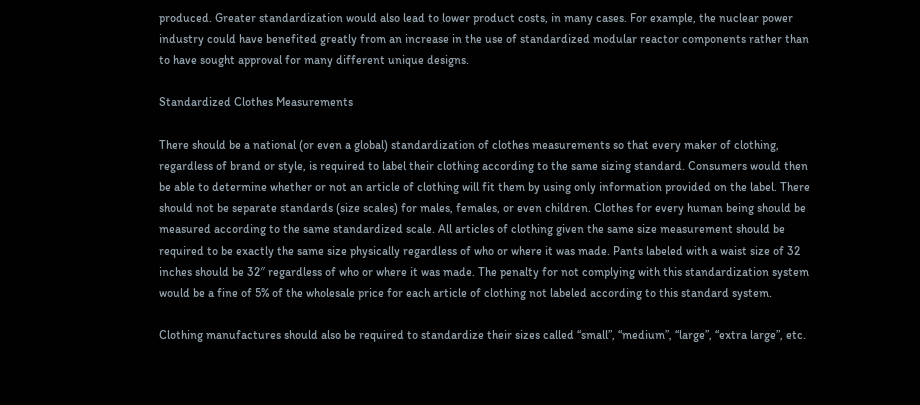produced. Greater standardization would also lead to lower product costs, in many cases. For example, the nuclear power industry could have benefited greatly from an increase in the use of standardized modular reactor components rather than to have sought approval for many different unique designs.

Standardized Clothes Measurements

There should be a national (or even a global) standardization of clothes measurements so that every maker of clothing, regardless of brand or style, is required to label their clothing according to the same sizing standard. Consumers would then be able to determine whether or not an article of clothing will fit them by using only information provided on the label. There should not be separate standards (size scales) for males, females, or even children. Clothes for every human being should be measured according to the same standardized scale. All articles of clothing given the same size measurement should be required to be exactly the same size physically regardless of who or where it was made. Pants labeled with a waist size of 32 inches should be 32″ regardless of who or where it was made. The penalty for not complying with this standardization system would be a fine of 5% of the wholesale price for each article of clothing not labeled according to this standard system.

Clothing manufactures should also be required to standardize their sizes called “small”, “medium”, “large”, “extra large”, etc.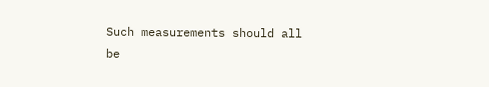Such measurements should all be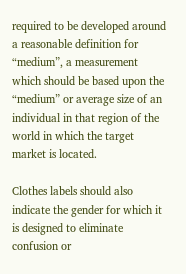required to be developed around a reasonable definition for “medium”, a measurement which should be based upon the “medium” or average size of an individual in that region of the world in which the target market is located.

Clothes labels should also indicate the gender for which it is designed to eliminate confusion or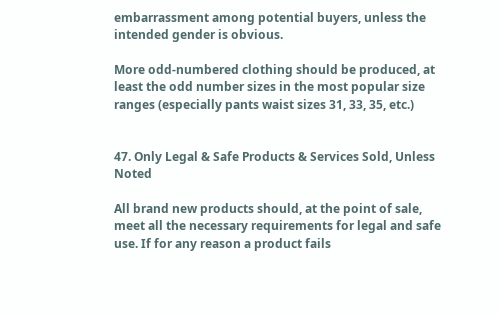embarrassment among potential buyers, unless the intended gender is obvious.

More odd-numbered clothing should be produced, at least the odd number sizes in the most popular size ranges (especially pants waist sizes 31, 33, 35, etc.)


47. Only Legal & Safe Products & Services Sold, Unless Noted

All brand new products should, at the point of sale, meet all the necessary requirements for legal and safe use. If for any reason a product fails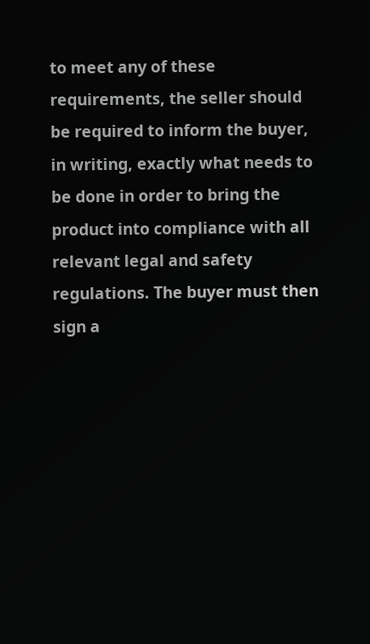to meet any of these requirements, the seller should be required to inform the buyer, in writing, exactly what needs to be done in order to bring the product into compliance with all relevant legal and safety regulations. The buyer must then sign a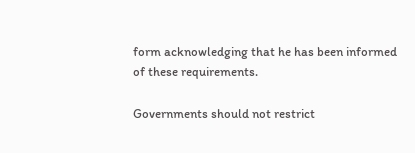form acknowledging that he has been informed of these requirements.

Governments should not restrict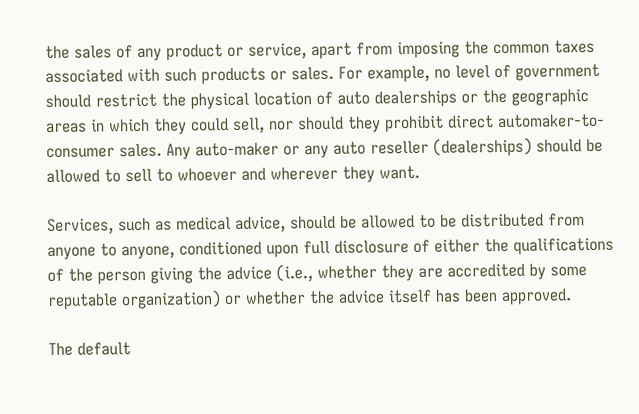the sales of any product or service, apart from imposing the common taxes associated with such products or sales. For example, no level of government should restrict the physical location of auto dealerships or the geographic areas in which they could sell, nor should they prohibit direct automaker-to-consumer sales. Any auto-maker or any auto reseller (dealerships) should be allowed to sell to whoever and wherever they want.

Services, such as medical advice, should be allowed to be distributed from anyone to anyone, conditioned upon full disclosure of either the qualifications of the person giving the advice (i.e., whether they are accredited by some reputable organization) or whether the advice itself has been approved.

The default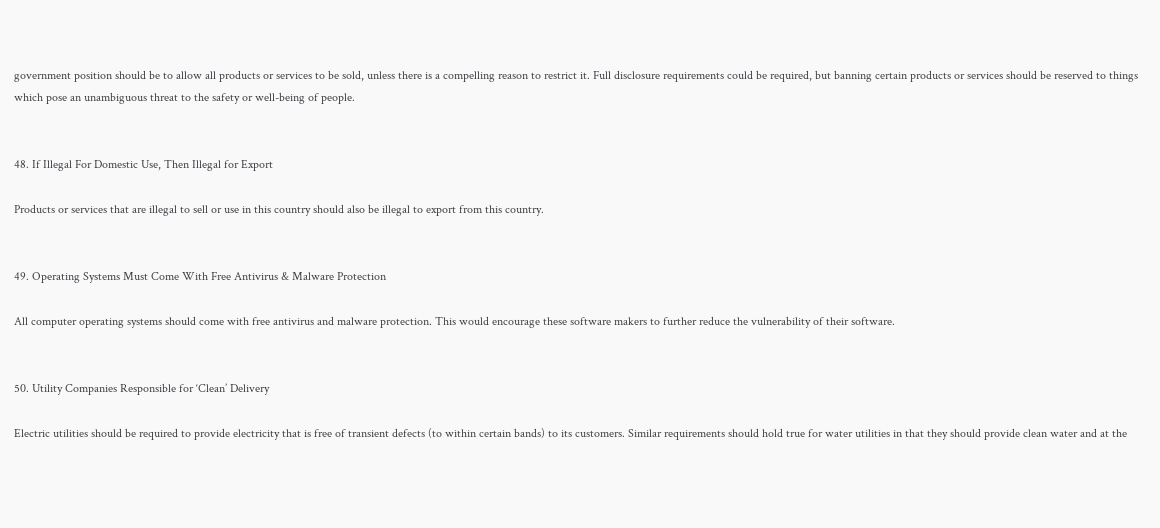government position should be to allow all products or services to be sold, unless there is a compelling reason to restrict it. Full disclosure requirements could be required, but banning certain products or services should be reserved to things which pose an unambiguous threat to the safety or well-being of people.


48. If Illegal For Domestic Use, Then Illegal for Export

Products or services that are illegal to sell or use in this country should also be illegal to export from this country.


49. Operating Systems Must Come With Free Antivirus & Malware Protection

All computer operating systems should come with free antivirus and malware protection. This would encourage these software makers to further reduce the vulnerability of their software.


50. Utility Companies Responsible for ‘Clean’ Delivery

Electric utilities should be required to provide electricity that is free of transient defects (to within certain bands) to its customers. Similar requirements should hold true for water utilities in that they should provide clean water and at the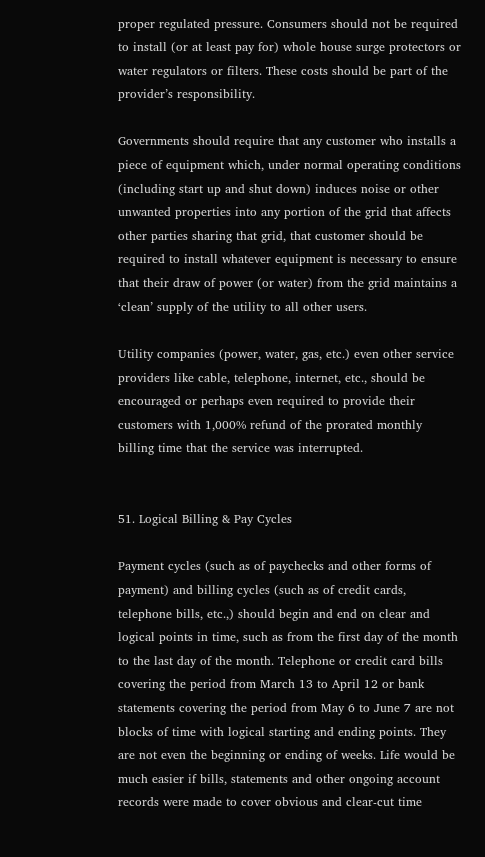proper regulated pressure. Consumers should not be required to install (or at least pay for) whole house surge protectors or water regulators or filters. These costs should be part of the provider’s responsibility.

Governments should require that any customer who installs a piece of equipment which, under normal operating conditions (including start up and shut down) induces noise or other unwanted properties into any portion of the grid that affects other parties sharing that grid, that customer should be required to install whatever equipment is necessary to ensure that their draw of power (or water) from the grid maintains a ‘clean’ supply of the utility to all other users.

Utility companies (power, water, gas, etc.) even other service providers like cable, telephone, internet, etc., should be encouraged or perhaps even required to provide their customers with 1,000% refund of the prorated monthly billing time that the service was interrupted.


51. Logical Billing & Pay Cycles

Payment cycles (such as of paychecks and other forms of payment) and billing cycles (such as of credit cards, telephone bills, etc.,) should begin and end on clear and logical points in time, such as from the first day of the month to the last day of the month. Telephone or credit card bills covering the period from March 13 to April 12 or bank statements covering the period from May 6 to June 7 are not blocks of time with logical starting and ending points. They are not even the beginning or ending of weeks. Life would be much easier if bills, statements and other ongoing account records were made to cover obvious and clear-cut time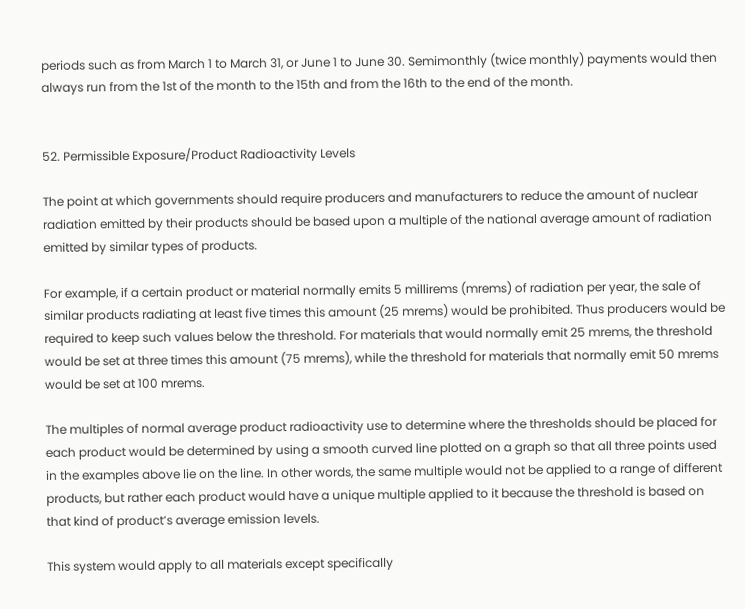periods such as from March 1 to March 31, or June 1 to June 30. Semimonthly (twice monthly) payments would then always run from the 1st of the month to the 15th and from the 16th to the end of the month.


52. Permissible Exposure/Product Radioactivity Levels

The point at which governments should require producers and manufacturers to reduce the amount of nuclear radiation emitted by their products should be based upon a multiple of the national average amount of radiation emitted by similar types of products.

For example, if a certain product or material normally emits 5 millirems (mrems) of radiation per year, the sale of similar products radiating at least five times this amount (25 mrems) would be prohibited. Thus producers would be required to keep such values below the threshold. For materials that would normally emit 25 mrems, the threshold would be set at three times this amount (75 mrems), while the threshold for materials that normally emit 50 mrems would be set at 100 mrems.

The multiples of normal average product radioactivity use to determine where the thresholds should be placed for each product would be determined by using a smooth curved line plotted on a graph so that all three points used in the examples above lie on the line. In other words, the same multiple would not be applied to a range of different products, but rather each product would have a unique multiple applied to it because the threshold is based on that kind of product’s average emission levels.

This system would apply to all materials except specifically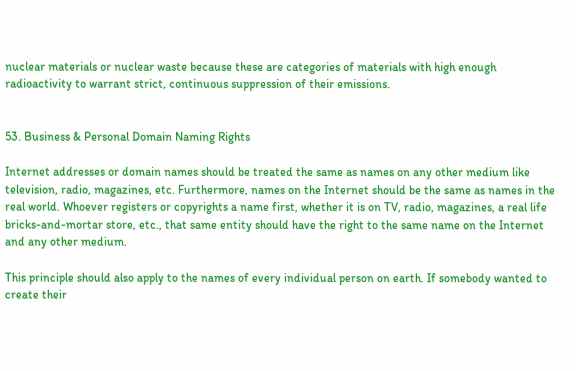nuclear materials or nuclear waste because these are categories of materials with high enough radioactivity to warrant strict, continuous suppression of their emissions.


53. Business & Personal Domain Naming Rights

Internet addresses or domain names should be treated the same as names on any other medium like television, radio, magazines, etc. Furthermore, names on the Internet should be the same as names in the real world. Whoever registers or copyrights a name first, whether it is on TV, radio, magazines, a real life bricks-and-mortar store, etc., that same entity should have the right to the same name on the Internet and any other medium.

This principle should also apply to the names of every individual person on earth. If somebody wanted to create their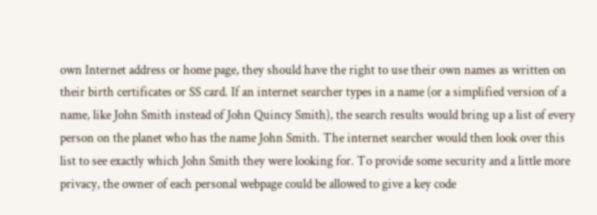own Internet address or home page, they should have the right to use their own names as written on their birth certificates or SS card. If an internet searcher types in a name (or a simplified version of a name, like John Smith instead of John Quincy Smith), the search results would bring up a list of every person on the planet who has the name John Smith. The internet searcher would then look over this list to see exactly which John Smith they were looking for. To provide some security and a little more privacy, the owner of each personal webpage could be allowed to give a key code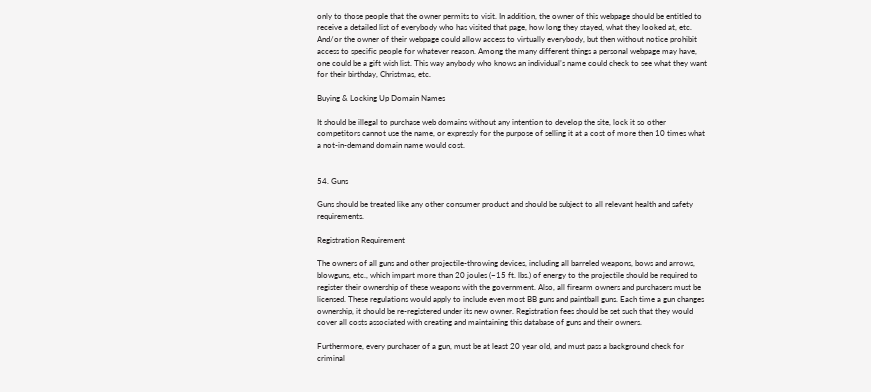only to those people that the owner permits to visit. In addition, the owner of this webpage should be entitled to receive a detailed list of everybody who has visited that page, how long they stayed, what they looked at, etc. And/or the owner of their webpage could allow access to virtually everybody, but then without notice prohibit access to specific people for whatever reason. Among the many different things a personal webpage may have, one could be a gift wish list. This way anybody who knows an individual’s name could check to see what they want for their birthday, Christmas, etc.

Buying & Locking Up Domain Names

It should be illegal to purchase web domains without any intention to develop the site, lock it so other competitors cannot use the name, or expressly for the purpose of selling it at a cost of more then 10 times what a not-in-demand domain name would cost.


54. Guns

Guns should be treated like any other consumer product and should be subject to all relevant health and safety requirements.

Registration Requirement

The owners of all guns and other projectile-throwing devices, including all barreled weapons, bows and arrows, blowguns, etc., which impart more than 20 joules (~15 ft. lbs.) of energy to the projectile should be required to register their ownership of these weapons with the government. Also, all firearm owners and purchasers must be licensed. These regulations would apply to include even most BB guns and paintball guns. Each time a gun changes ownership, it should be re-registered under its new owner. Registration fees should be set such that they would cover all costs associated with creating and maintaining this database of guns and their owners.

Furthermore, every purchaser of a gun, must be at least 20 year old, and must pass a background check for criminal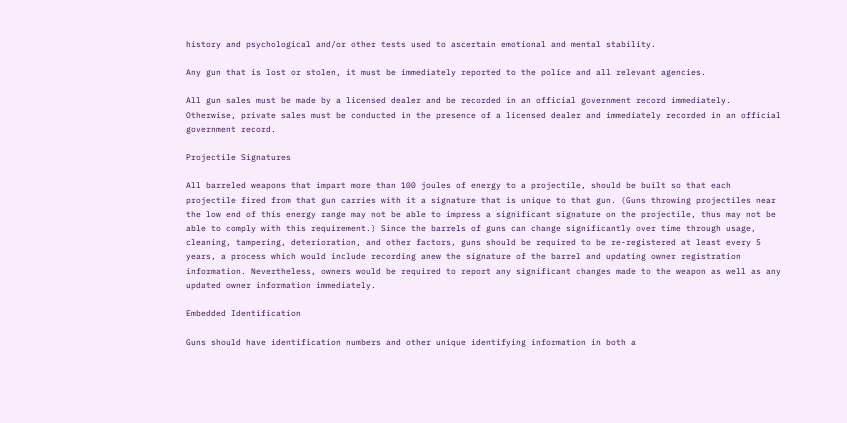history and psychological and/or other tests used to ascertain emotional and mental stability.

Any gun that is lost or stolen, it must be immediately reported to the police and all relevant agencies.

All gun sales must be made by a licensed dealer and be recorded in an official government record immediately. Otherwise, private sales must be conducted in the presence of a licensed dealer and immediately recorded in an official government record.

Projectile Signatures

All barreled weapons that impart more than 100 joules of energy to a projectile, should be built so that each projectile fired from that gun carries with it a signature that is unique to that gun. (Guns throwing projectiles near the low end of this energy range may not be able to impress a significant signature on the projectile, thus may not be able to comply with this requirement.) Since the barrels of guns can change significantly over time through usage, cleaning, tampering, deterioration, and other factors, guns should be required to be re-registered at least every 5 years, a process which would include recording anew the signature of the barrel and updating owner registration information. Nevertheless, owners would be required to report any significant changes made to the weapon as well as any updated owner information immediately.

Embedded Identification

Guns should have identification numbers and other unique identifying information in both a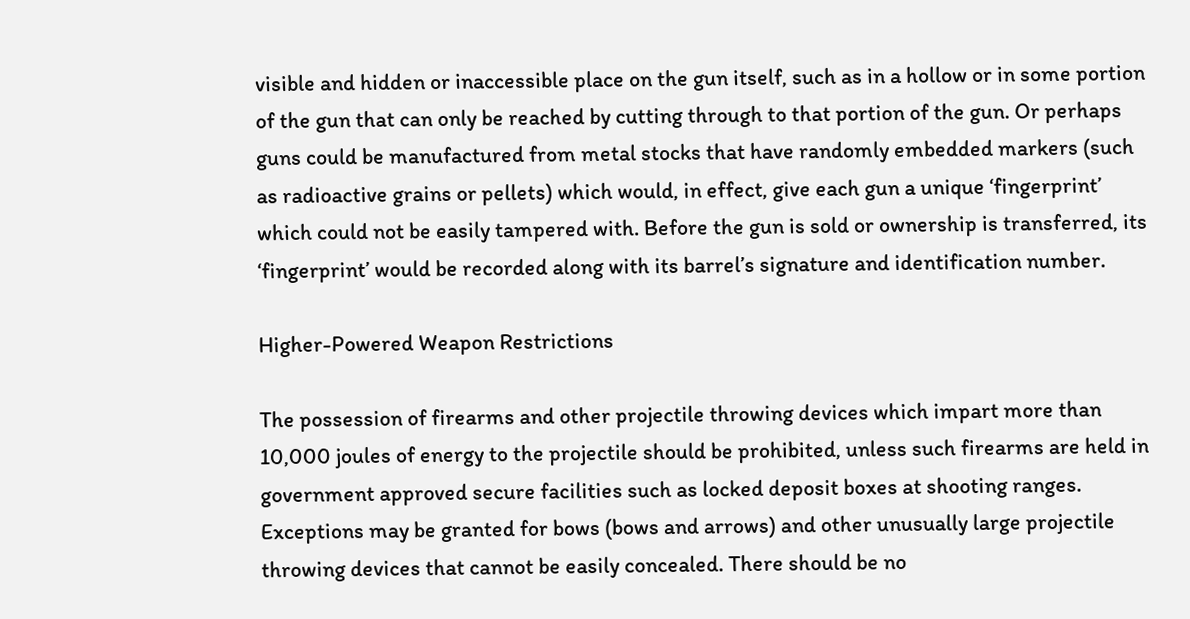visible and hidden or inaccessible place on the gun itself, such as in a hollow or in some portion of the gun that can only be reached by cutting through to that portion of the gun. Or perhaps guns could be manufactured from metal stocks that have randomly embedded markers (such as radioactive grains or pellets) which would, in effect, give each gun a unique ‘fingerprint’ which could not be easily tampered with. Before the gun is sold or ownership is transferred, its ‘fingerprint’ would be recorded along with its barrel’s signature and identification number.

Higher-Powered Weapon Restrictions

The possession of firearms and other projectile throwing devices which impart more than 10,000 joules of energy to the projectile should be prohibited, unless such firearms are held in government approved secure facilities such as locked deposit boxes at shooting ranges. Exceptions may be granted for bows (bows and arrows) and other unusually large projectile throwing devices that cannot be easily concealed. There should be no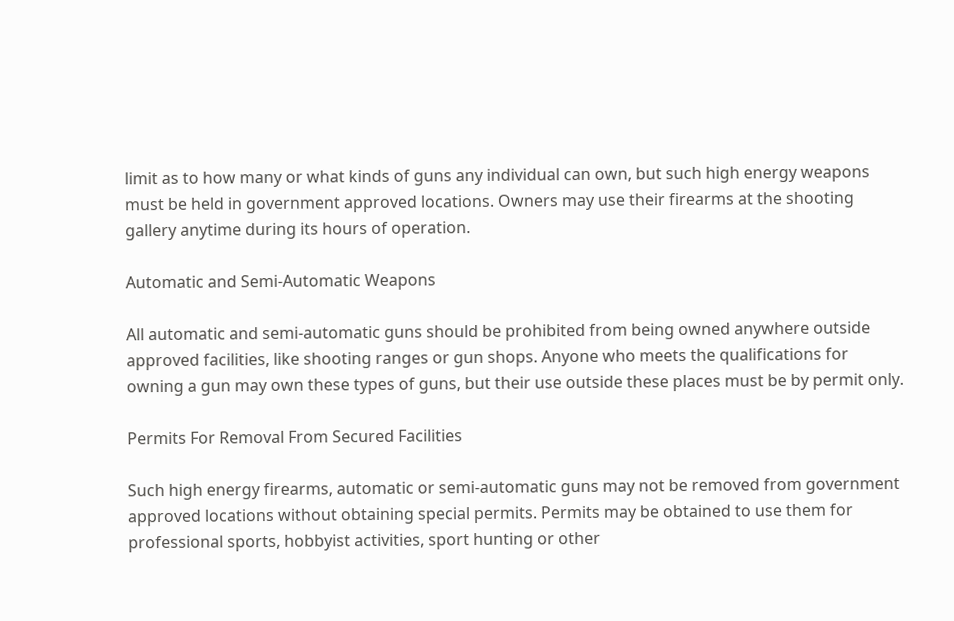limit as to how many or what kinds of guns any individual can own, but such high energy weapons must be held in government approved locations. Owners may use their firearms at the shooting gallery anytime during its hours of operation.

Automatic and Semi-Automatic Weapons

All automatic and semi-automatic guns should be prohibited from being owned anywhere outside approved facilities, like shooting ranges or gun shops. Anyone who meets the qualifications for owning a gun may own these types of guns, but their use outside these places must be by permit only.

Permits For Removal From Secured Facilities

Such high energy firearms, automatic or semi-automatic guns may not be removed from government approved locations without obtaining special permits. Permits may be obtained to use them for professional sports, hobbyist activities, sport hunting or other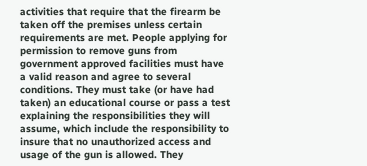activities that require that the firearm be taken off the premises unless certain requirements are met. People applying for permission to remove guns from government approved facilities must have a valid reason and agree to several conditions. They must take (or have had taken) an educational course or pass a test explaining the responsibilities they will assume, which include the responsibility to insure that no unauthorized access and usage of the gun is allowed. They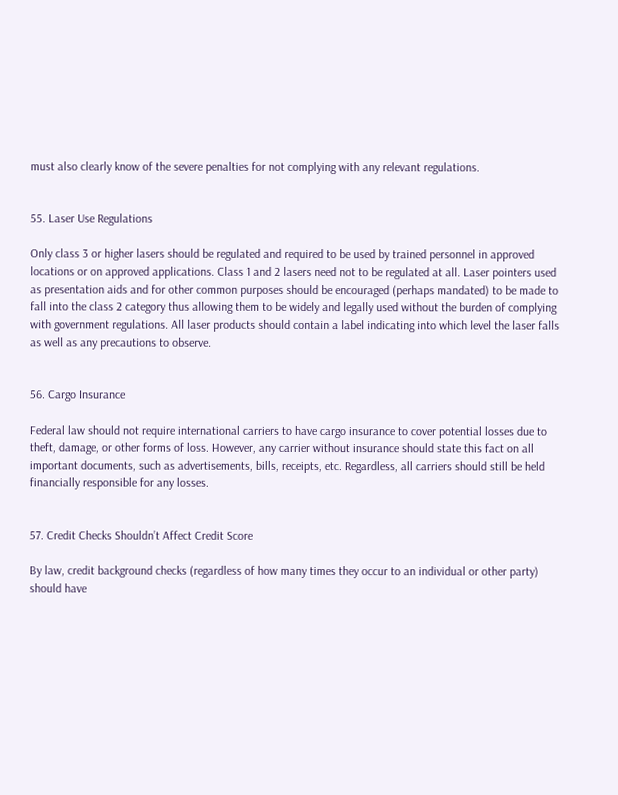must also clearly know of the severe penalties for not complying with any relevant regulations.


55. Laser Use Regulations

Only class 3 or higher lasers should be regulated and required to be used by trained personnel in approved locations or on approved applications. Class 1 and 2 lasers need not to be regulated at all. Laser pointers used as presentation aids and for other common purposes should be encouraged (perhaps mandated) to be made to fall into the class 2 category thus allowing them to be widely and legally used without the burden of complying with government regulations. All laser products should contain a label indicating into which level the laser falls as well as any precautions to observe.


56. Cargo Insurance

Federal law should not require international carriers to have cargo insurance to cover potential losses due to theft, damage, or other forms of loss. However, any carrier without insurance should state this fact on all important documents, such as advertisements, bills, receipts, etc. Regardless, all carriers should still be held financially responsible for any losses.


57. Credit Checks Shouldn’t Affect Credit Score

By law, credit background checks (regardless of how many times they occur to an individual or other party) should have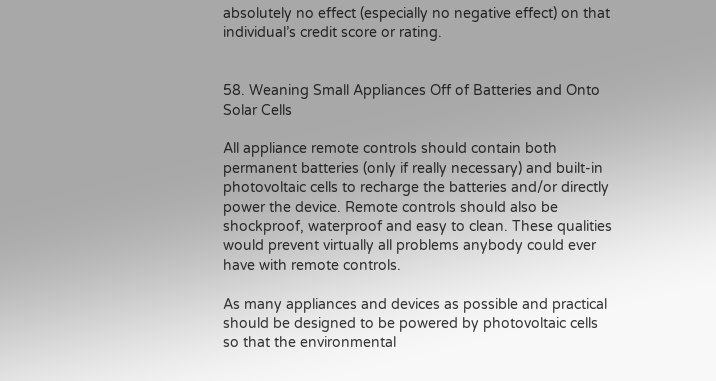absolutely no effect (especially no negative effect) on that individual’s credit score or rating.


58. Weaning Small Appliances Off of Batteries and Onto Solar Cells

All appliance remote controls should contain both permanent batteries (only if really necessary) and built-in photovoltaic cells to recharge the batteries and/or directly power the device. Remote controls should also be shockproof, waterproof and easy to clean. These qualities would prevent virtually all problems anybody could ever have with remote controls.

As many appliances and devices as possible and practical should be designed to be powered by photovoltaic cells so that the environmental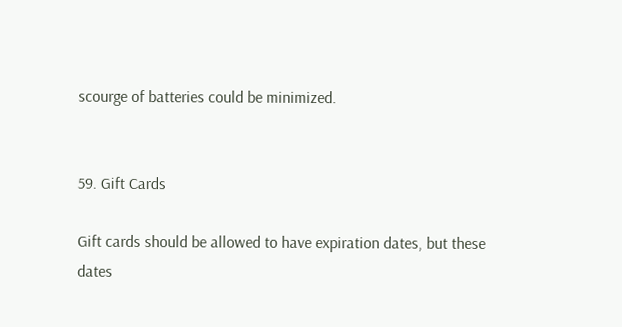scourge of batteries could be minimized.


59. Gift Cards

Gift cards should be allowed to have expiration dates, but these dates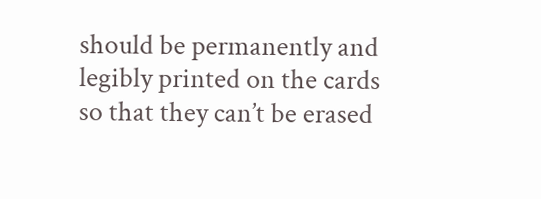should be permanently and legibly printed on the cards so that they can’t be erased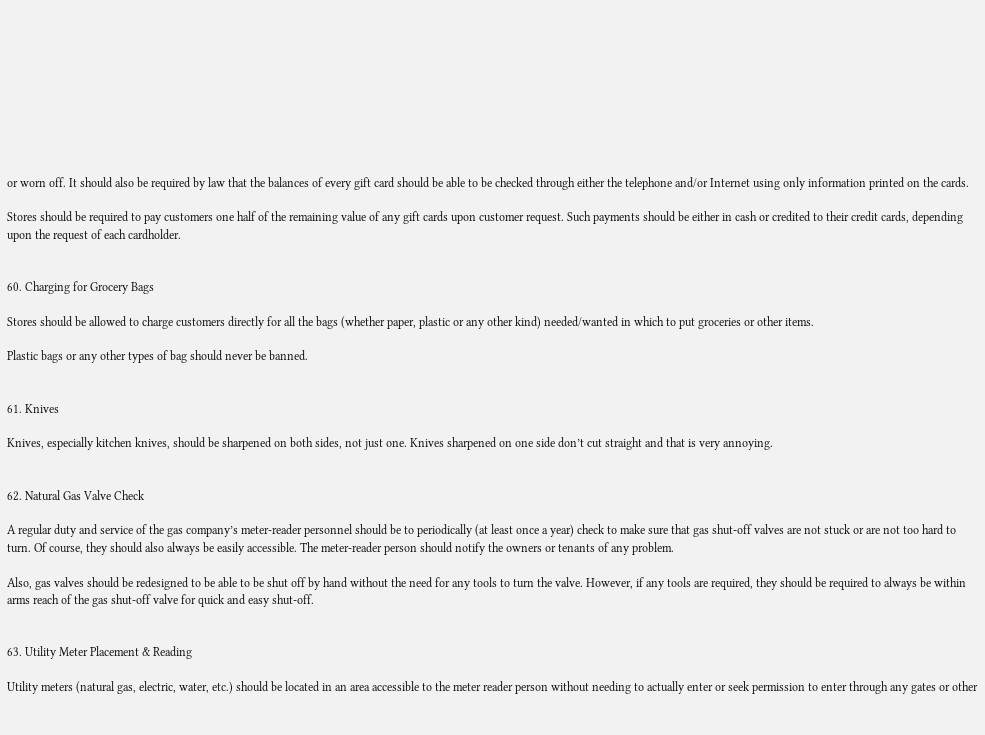or worn off. It should also be required by law that the balances of every gift card should be able to be checked through either the telephone and/or Internet using only information printed on the cards.

Stores should be required to pay customers one half of the remaining value of any gift cards upon customer request. Such payments should be either in cash or credited to their credit cards, depending upon the request of each cardholder.


60. Charging for Grocery Bags

Stores should be allowed to charge customers directly for all the bags (whether paper, plastic or any other kind) needed/wanted in which to put groceries or other items.

Plastic bags or any other types of bag should never be banned.


61. Knives

Knives, especially kitchen knives, should be sharpened on both sides, not just one. Knives sharpened on one side don’t cut straight and that is very annoying.


62. Natural Gas Valve Check

A regular duty and service of the gas company’s meter-reader personnel should be to periodically (at least once a year) check to make sure that gas shut-off valves are not stuck or are not too hard to turn. Of course, they should also always be easily accessible. The meter-reader person should notify the owners or tenants of any problem.

Also, gas valves should be redesigned to be able to be shut off by hand without the need for any tools to turn the valve. However, if any tools are required, they should be required to always be within arms reach of the gas shut-off valve for quick and easy shut-off.


63. Utility Meter Placement & Reading

Utility meters (natural gas, electric, water, etc.) should be located in an area accessible to the meter reader person without needing to actually enter or seek permission to enter through any gates or other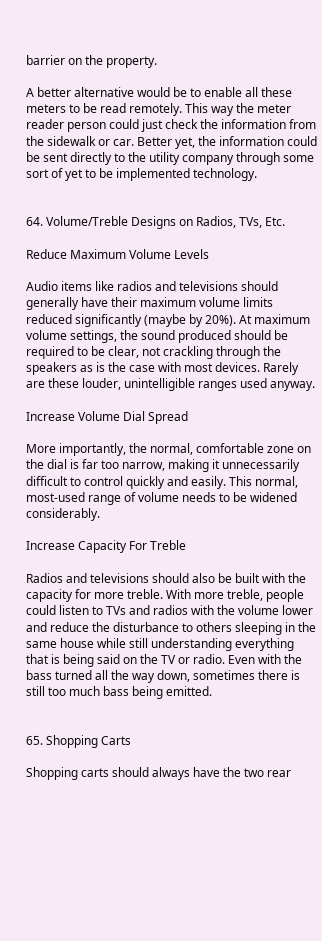barrier on the property.

A better alternative would be to enable all these meters to be read remotely. This way the meter reader person could just check the information from the sidewalk or car. Better yet, the information could be sent directly to the utility company through some sort of yet to be implemented technology.


64. Volume/Treble Designs on Radios, TVs, Etc.

Reduce Maximum Volume Levels

Audio items like radios and televisions should generally have their maximum volume limits reduced significantly (maybe by 20%). At maximum volume settings, the sound produced should be required to be clear, not crackling through the speakers as is the case with most devices. Rarely are these louder, unintelligible ranges used anyway.

Increase Volume Dial Spread

More importantly, the normal, comfortable zone on the dial is far too narrow, making it unnecessarily difficult to control quickly and easily. This normal, most-used range of volume needs to be widened considerably.

Increase Capacity For Treble

Radios and televisions should also be built with the capacity for more treble. With more treble, people could listen to TVs and radios with the volume lower and reduce the disturbance to others sleeping in the same house while still understanding everything that is being said on the TV or radio. Even with the bass turned all the way down, sometimes there is still too much bass being emitted.


65. Shopping Carts

Shopping carts should always have the two rear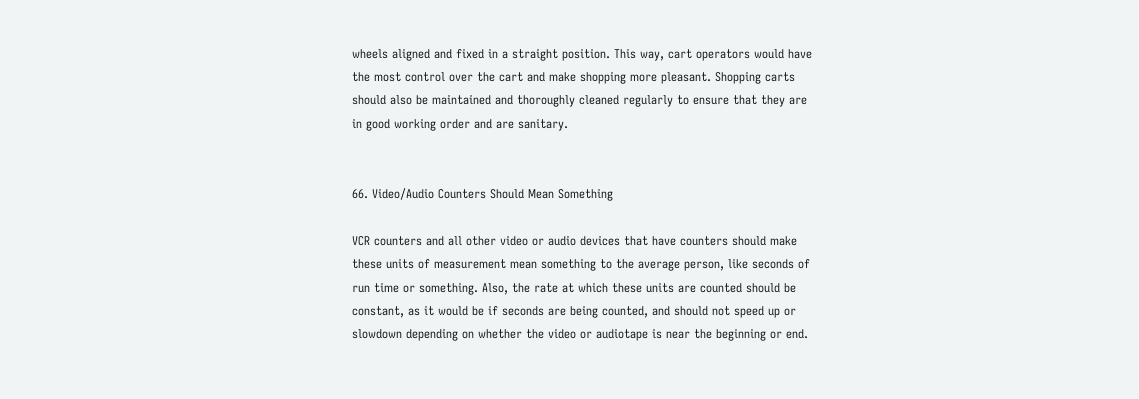wheels aligned and fixed in a straight position. This way, cart operators would have the most control over the cart and make shopping more pleasant. Shopping carts should also be maintained and thoroughly cleaned regularly to ensure that they are in good working order and are sanitary.


66. Video/Audio Counters Should Mean Something

VCR counters and all other video or audio devices that have counters should make these units of measurement mean something to the average person, like seconds of run time or something. Also, the rate at which these units are counted should be constant, as it would be if seconds are being counted, and should not speed up or slowdown depending on whether the video or audiotape is near the beginning or end.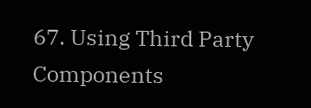67. Using Third Party Components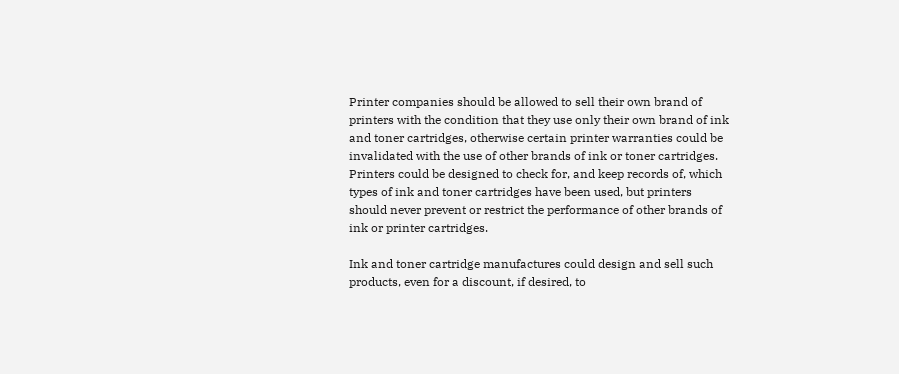Printer companies should be allowed to sell their own brand of printers with the condition that they use only their own brand of ink and toner cartridges, otherwise certain printer warranties could be invalidated with the use of other brands of ink or toner cartridges. Printers could be designed to check for, and keep records of, which types of ink and toner cartridges have been used, but printers should never prevent or restrict the performance of other brands of ink or printer cartridges.

Ink and toner cartridge manufactures could design and sell such products, even for a discount, if desired, to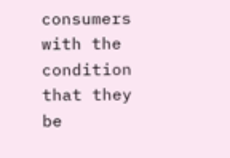consumers with the condition that they be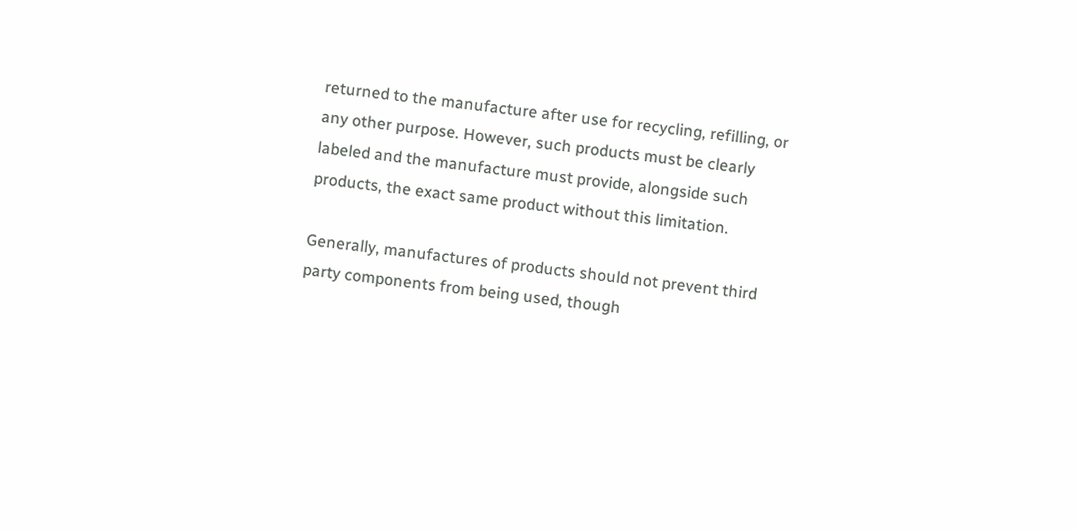returned to the manufacture after use for recycling, refilling, or any other purpose. However, such products must be clearly labeled and the manufacture must provide, alongside such products, the exact same product without this limitation.

Generally, manufactures of products should not prevent third party components from being used, though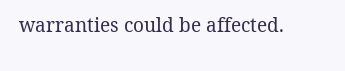warranties could be affected.